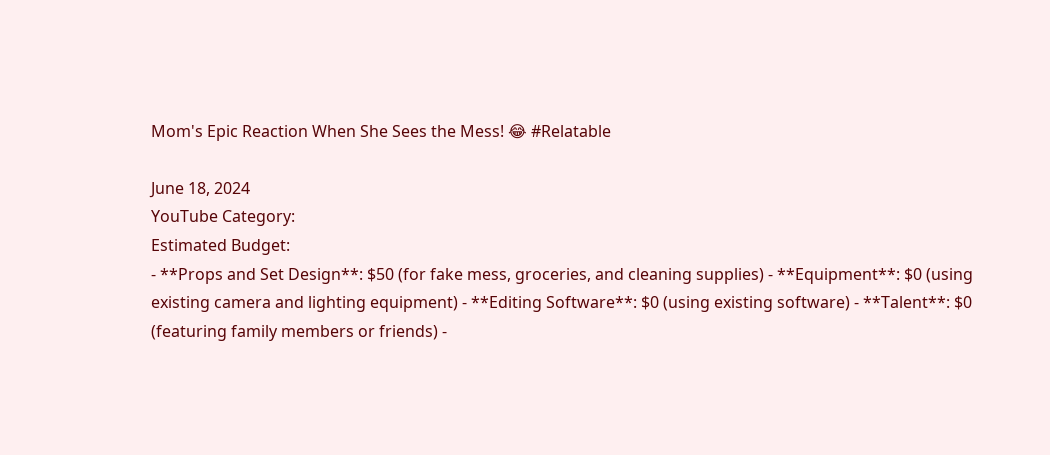Mom's Epic Reaction When She Sees the Mess! 😂 #Relatable

June 18, 2024
YouTube Category:
Estimated Budget:
- **Props and Set Design**: $50 (for fake mess, groceries, and cleaning supplies) - **Equipment**: $0 (using existing camera and lighting equipment) - **Editing Software**: $0 (using existing software) - **Talent**: $0 (featuring family members or friends) -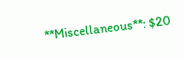**Miscellaneous**: $20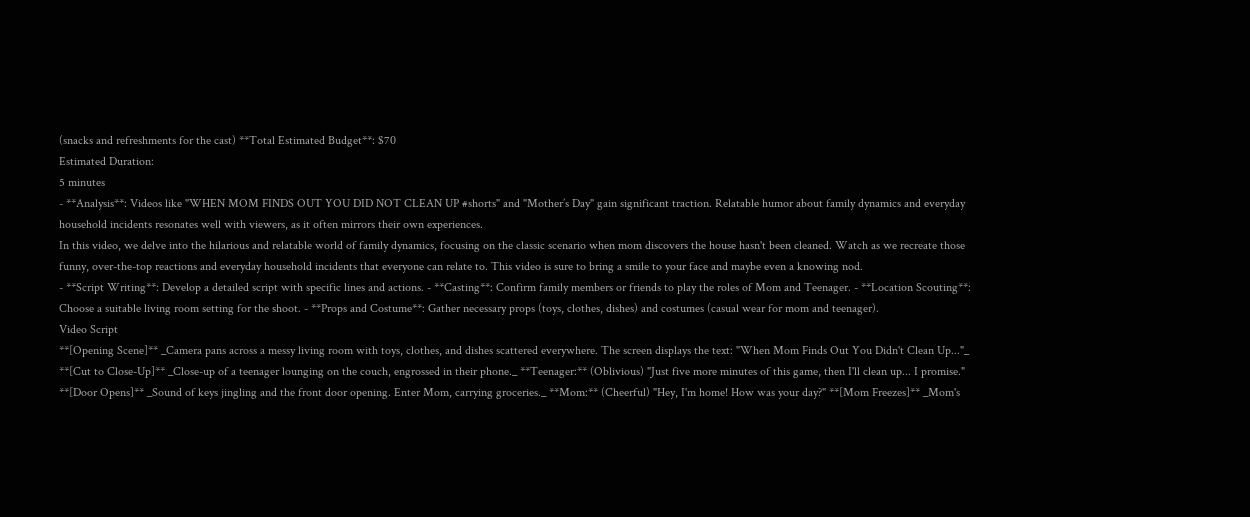(snacks and refreshments for the cast) **Total Estimated Budget**: $70
Estimated Duration:
5 minutes
- **Analysis**: Videos like "WHEN MOM FINDS OUT YOU DID NOT CLEAN UP #shorts" and "Mother’s Day" gain significant traction. Relatable humor about family dynamics and everyday household incidents resonates well with viewers, as it often mirrors their own experiences.
In this video, we delve into the hilarious and relatable world of family dynamics, focusing on the classic scenario when mom discovers the house hasn't been cleaned. Watch as we recreate those funny, over-the-top reactions and everyday household incidents that everyone can relate to. This video is sure to bring a smile to your face and maybe even a knowing nod.
- **Script Writing**: Develop a detailed script with specific lines and actions. - **Casting**: Confirm family members or friends to play the roles of Mom and Teenager. - **Location Scouting**: Choose a suitable living room setting for the shoot. - **Props and Costume**: Gather necessary props (toys, clothes, dishes) and costumes (casual wear for mom and teenager).
Video Script
**[Opening Scene]** _Camera pans across a messy living room with toys, clothes, and dishes scattered everywhere. The screen displays the text: "When Mom Finds Out You Didn't Clean Up..."_ **[Cut to Close-Up]** _Close-up of a teenager lounging on the couch, engrossed in their phone._ **Teenager:** (Oblivious) "Just five more minutes of this game, then I'll clean up... I promise." **[Door Opens]** _Sound of keys jingling and the front door opening. Enter Mom, carrying groceries._ **Mom:** (Cheerful) "Hey, I'm home! How was your day?" **[Mom Freezes]** _Mom's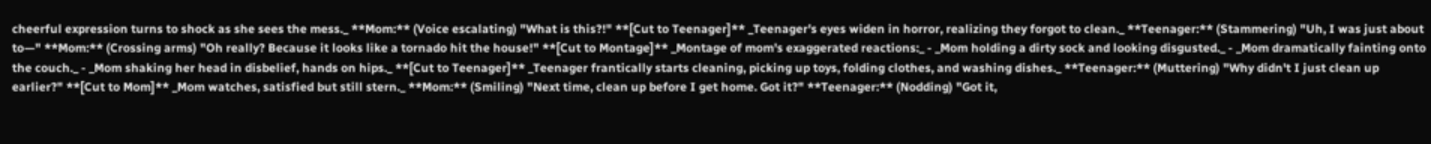cheerful expression turns to shock as she sees the mess._ **Mom:** (Voice escalating) "What is this?!" **[Cut to Teenager]** _Teenager's eyes widen in horror, realizing they forgot to clean._ **Teenager:** (Stammering) "Uh, I was just about to—" **Mom:** (Crossing arms) "Oh really? Because it looks like a tornado hit the house!" **[Cut to Montage]** _Montage of mom's exaggerated reactions:_ - _Mom holding a dirty sock and looking disgusted._ - _Mom dramatically fainting onto the couch._ - _Mom shaking her head in disbelief, hands on hips._ **[Cut to Teenager]** _Teenager frantically starts cleaning, picking up toys, folding clothes, and washing dishes._ **Teenager:** (Muttering) "Why didn't I just clean up earlier?" **[Cut to Mom]** _Mom watches, satisfied but still stern._ **Mom:** (Smiling) "Next time, clean up before I get home. Got it?" **Teenager:** (Nodding) "Got it,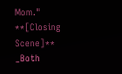Mom." **[Closing Scene]** _Both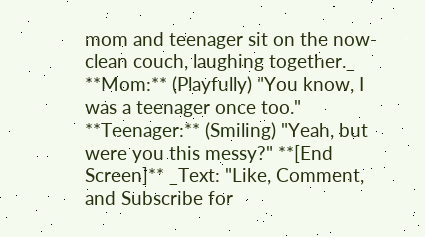mom and teenager sit on the now-clean couch, laughing together._ **Mom:** (Playfully) "You know, I was a teenager once too." **Teenager:** (Smiling) "Yeah, but were you this messy?" **[End Screen]** _Text: "Like, Comment, and Subscribe for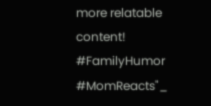more relatable content! #FamilyHumor #MomReacts"_